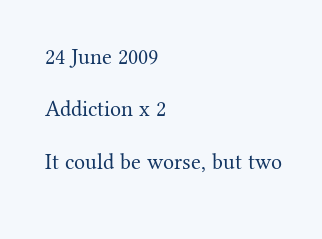24 June 2009

Addiction x 2

It could be worse, but two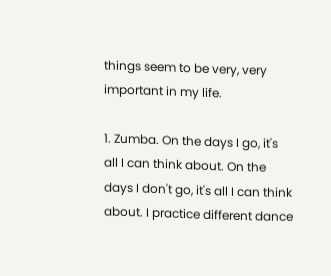things seem to be very, very important in my life.

1. Zumba. On the days I go, it's all I can think about. On the days I don't go, it's all I can think about. I practice different dance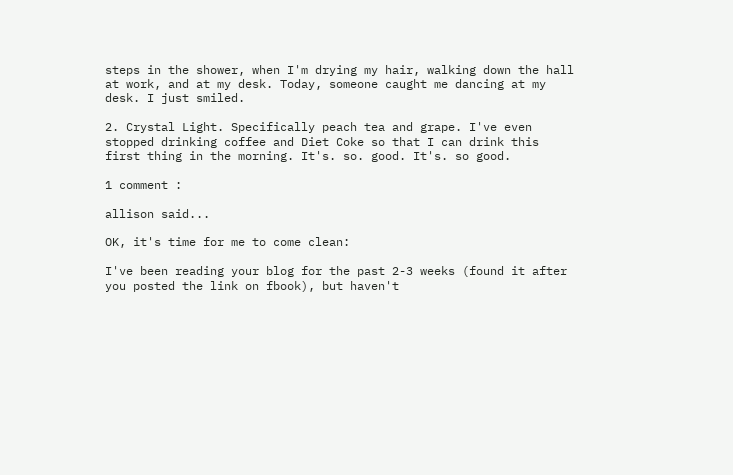steps in the shower, when I'm drying my hair, walking down the hall at work, and at my desk. Today, someone caught me dancing at my desk. I just smiled.

2. Crystal Light. Specifically peach tea and grape. I've even stopped drinking coffee and Diet Coke so that I can drink this first thing in the morning. It's. so. good. It's. so good.

1 comment :

allison said...

OK, it's time for me to come clean:

I've been reading your blog for the past 2-3 weeks (found it after you posted the link on fbook), but haven't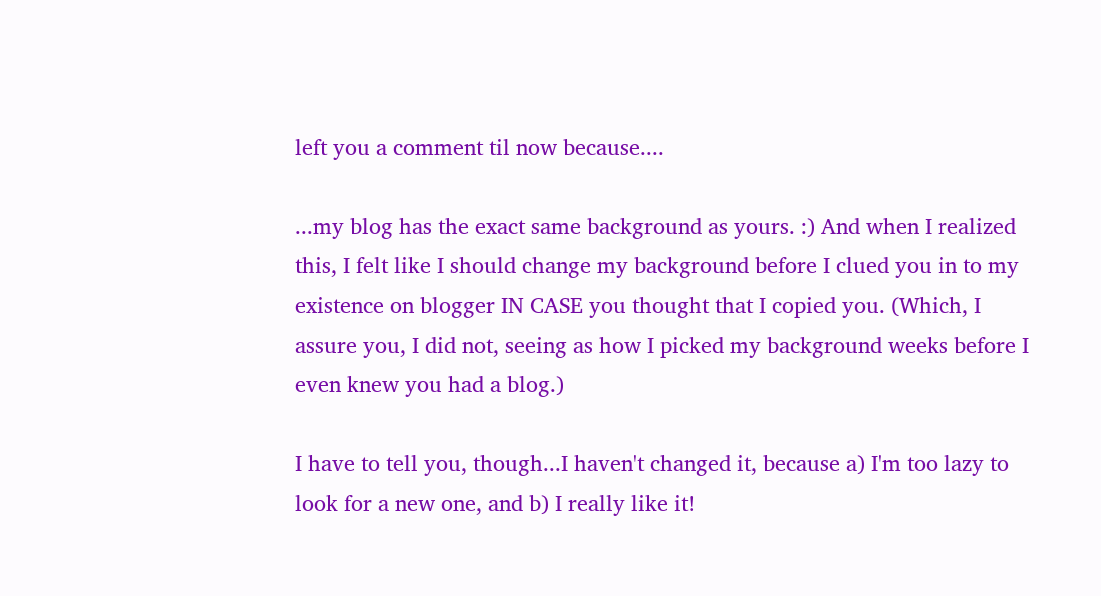left you a comment til now because....

...my blog has the exact same background as yours. :) And when I realized this, I felt like I should change my background before I clued you in to my existence on blogger IN CASE you thought that I copied you. (Which, I assure you, I did not, seeing as how I picked my background weeks before I even knew you had a blog.)

I have to tell you, though...I haven't changed it, because a) I'm too lazy to look for a new one, and b) I really like it!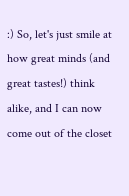:) So, let's just smile at how great minds (and great tastes!) think alike, and I can now come out of the closet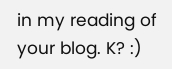in my reading of your blog. K? :)